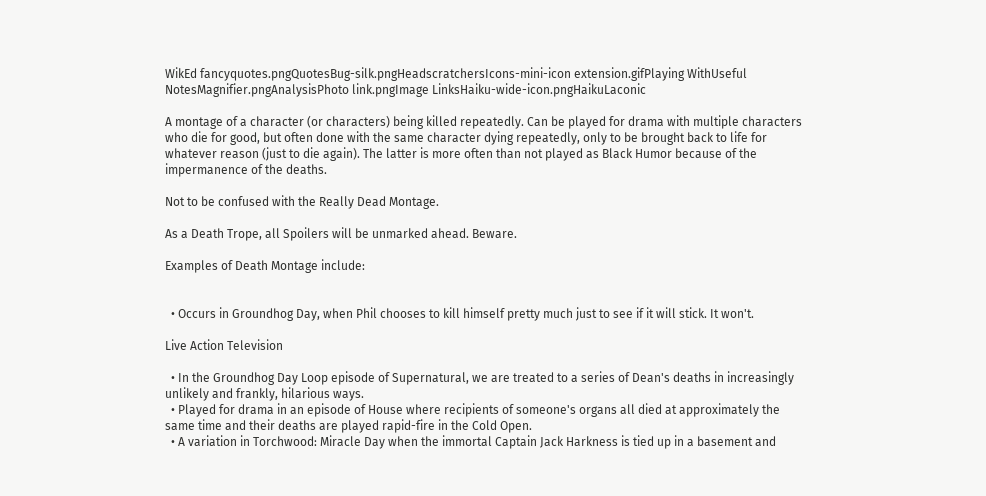WikEd fancyquotes.pngQuotesBug-silk.pngHeadscratchersIcons-mini-icon extension.gifPlaying WithUseful NotesMagnifier.pngAnalysisPhoto link.pngImage LinksHaiku-wide-icon.pngHaikuLaconic

A montage of a character (or characters) being killed repeatedly. Can be played for drama with multiple characters who die for good, but often done with the same character dying repeatedly, only to be brought back to life for whatever reason (just to die again). The latter is more often than not played as Black Humor because of the impermanence of the deaths.

Not to be confused with the Really Dead Montage.

As a Death Trope, all Spoilers will be unmarked ahead. Beware.

Examples of Death Montage include:


  • Occurs in Groundhog Day, when Phil chooses to kill himself pretty much just to see if it will stick. It won't.

Live Action Television

  • In the Groundhog Day Loop episode of Supernatural, we are treated to a series of Dean's deaths in increasingly unlikely and frankly, hilarious ways.
  • Played for drama in an episode of House where recipients of someone's organs all died at approximately the same time and their deaths are played rapid-fire in the Cold Open.
  • A variation in Torchwood: Miracle Day when the immortal Captain Jack Harkness is tied up in a basement and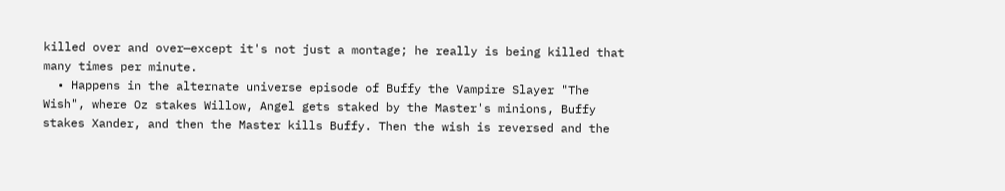killed over and over—except it's not just a montage; he really is being killed that many times per minute.
  • Happens in the alternate universe episode of Buffy the Vampire Slayer "The Wish", where Oz stakes Willow, Angel gets staked by the Master's minions, Buffy stakes Xander, and then the Master kills Buffy. Then the wish is reversed and the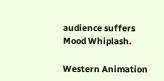audience suffers Mood Whiplash.

Western Animation